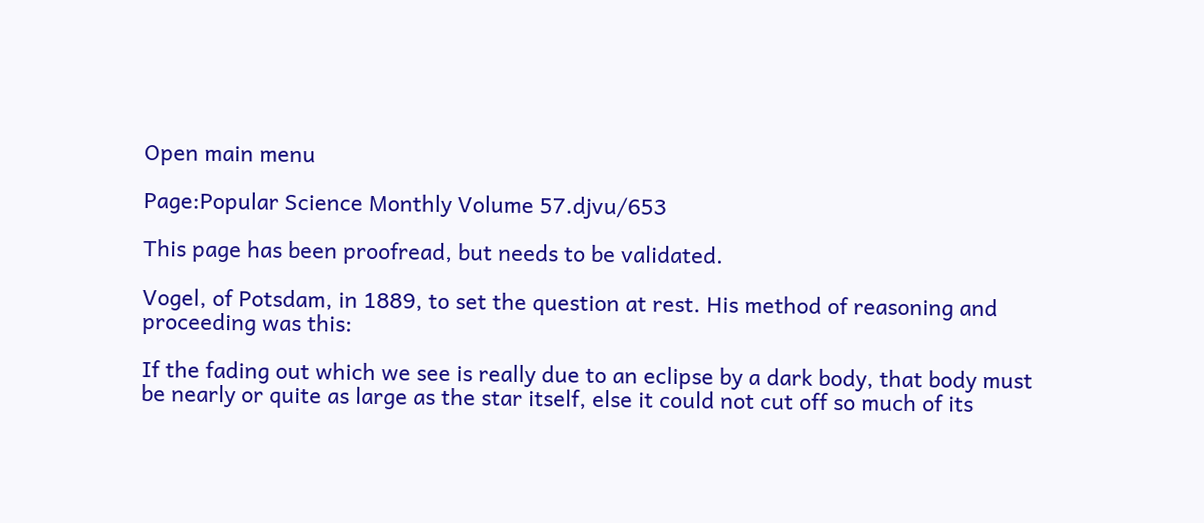Open main menu

Page:Popular Science Monthly Volume 57.djvu/653

This page has been proofread, but needs to be validated.

Vogel, of Potsdam, in 1889, to set the question at rest. His method of reasoning and proceeding was this:

If the fading out which we see is really due to an eclipse by a dark body, that body must be nearly or quite as large as the star itself, else it could not cut off so much of its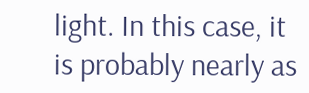light. In this case, it is probably nearly as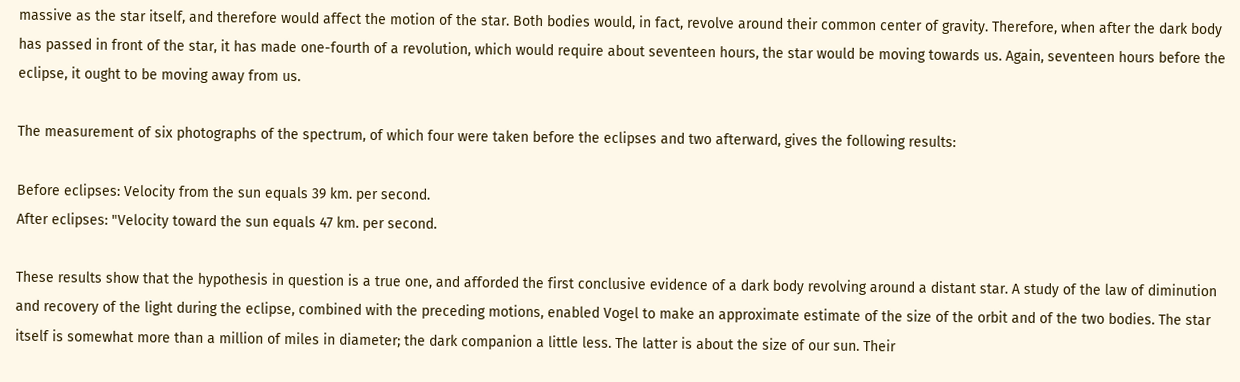massive as the star itself, and therefore would affect the motion of the star. Both bodies would, in fact, revolve around their common center of gravity. Therefore, when after the dark body has passed in front of the star, it has made one-fourth of a revolution, which would require about seventeen hours, the star would be moving towards us. Again, seventeen hours before the eclipse, it ought to be moving away from us.

The measurement of six photographs of the spectrum, of which four were taken before the eclipses and two afterward, gives the following results:

Before eclipses: Velocity from the sun equals 39 km. per second.
After eclipses: "Velocity toward the sun equals 47 km. per second.

These results show that the hypothesis in question is a true one, and afforded the first conclusive evidence of a dark body revolving around a distant star. A study of the law of diminution and recovery of the light during the eclipse, combined with the preceding motions, enabled Vogel to make an approximate estimate of the size of the orbit and of the two bodies. The star itself is somewhat more than a million of miles in diameter; the dark companion a little less. The latter is about the size of our sun. Their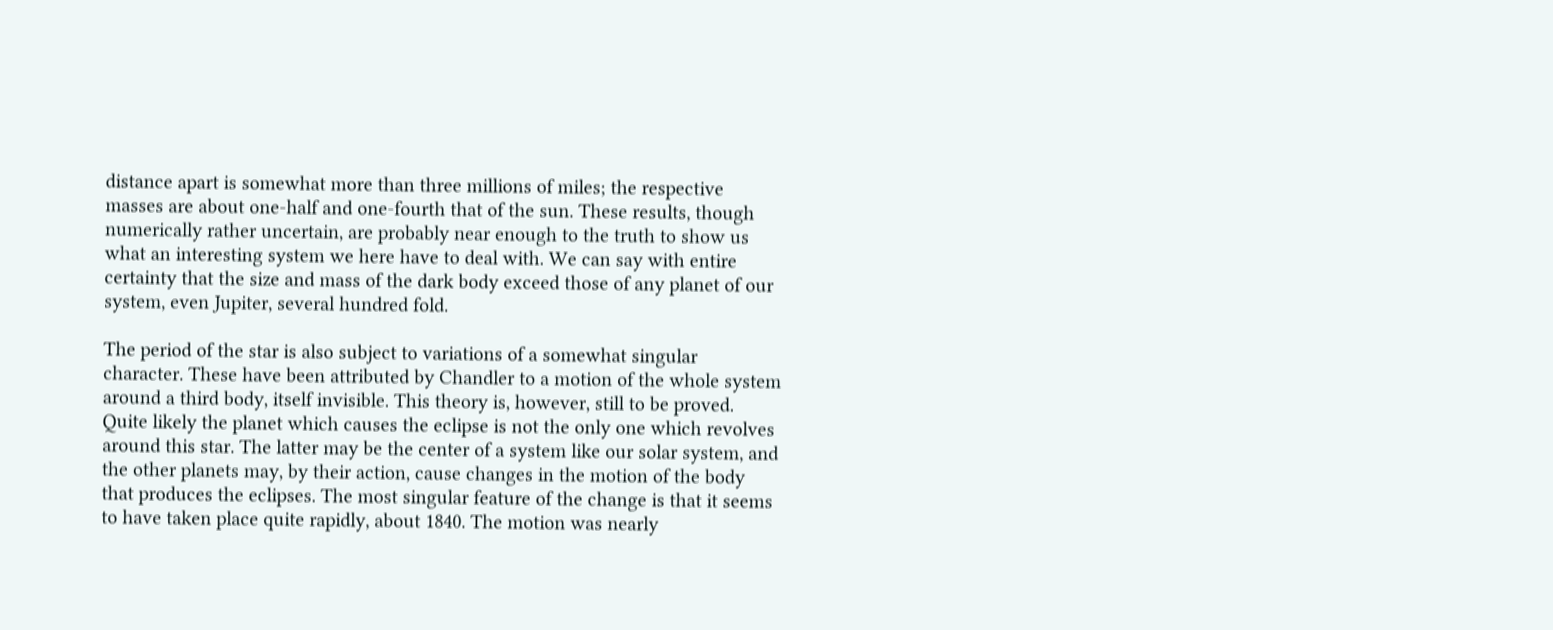distance apart is somewhat more than three millions of miles; the respective masses are about one-half and one-fourth that of the sun. These results, though numerically rather uncertain, are probably near enough to the truth to show us what an interesting system we here have to deal with. We can say with entire certainty that the size and mass of the dark body exceed those of any planet of our system, even Jupiter, several hundred fold.

The period of the star is also subject to variations of a somewhat singular character. These have been attributed by Chandler to a motion of the whole system around a third body, itself invisible. This theory is, however, still to be proved. Quite likely the planet which causes the eclipse is not the only one which revolves around this star. The latter may be the center of a system like our solar system, and the other planets may, by their action, cause changes in the motion of the body that produces the eclipses. The most singular feature of the change is that it seems to have taken place quite rapidly, about 1840. The motion was nearly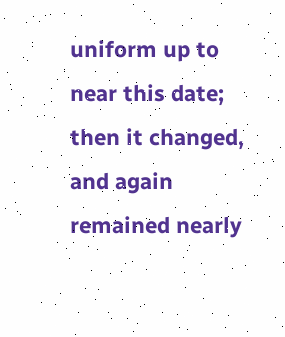uniform up to near this date; then it changed, and again remained nearly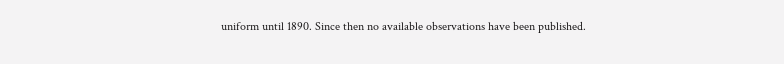uniform until 1890. Since then no available observations have been published.